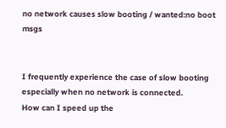no network causes slow booting / wanted:no boot msgs


I frequently experience the case of slow booting especially when no network is connected.
How can I speed up the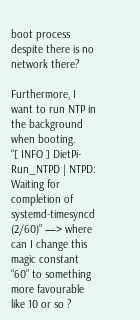boot process despite there is no network there?

Furthermore, I want to run NTP in the background when booting.
“[ INFO ] DietPi-Run_NTPD | NTPD: Waiting for completion of systemd-timesyncd (2/60)” —> where can I change this magic constant “60” to something more favourable like 10 or so ?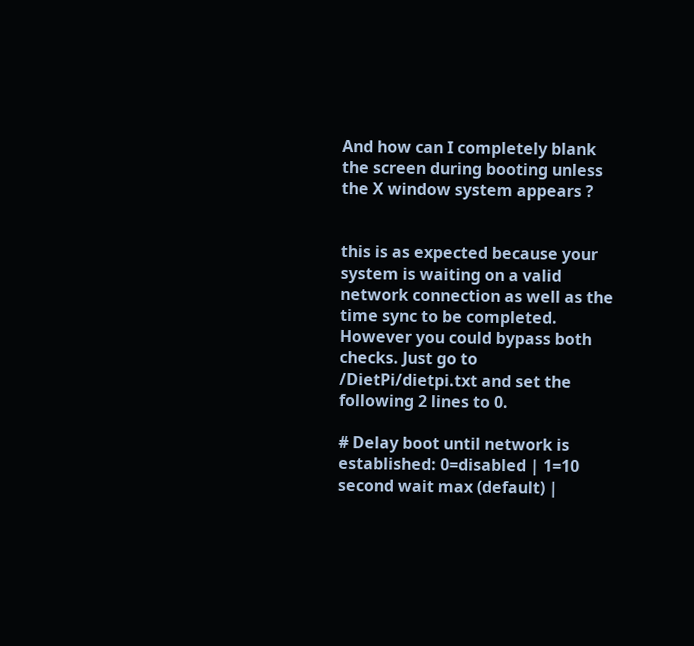And how can I completely blank the screen during booting unless the X window system appears ?


this is as expected because your system is waiting on a valid network connection as well as the time sync to be completed. However you could bypass both checks. Just go to /DietPi/dietpi.txt and set the following 2 lines to 0.

# Delay boot until network is established: 0=disabled | 1=10 second wait max (default) |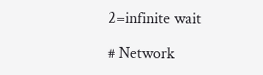2=infinite wait

# Network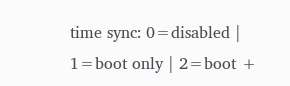time sync: 0=disabled | 1=boot only | 2=boot +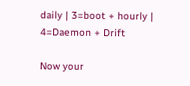daily | 3=boot + hourly | 4=Daemon + Drift

Now your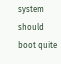system should boot quite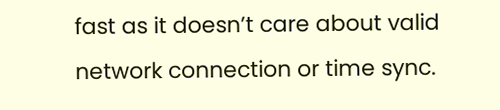fast as it doesn’t care about valid network connection or time sync.